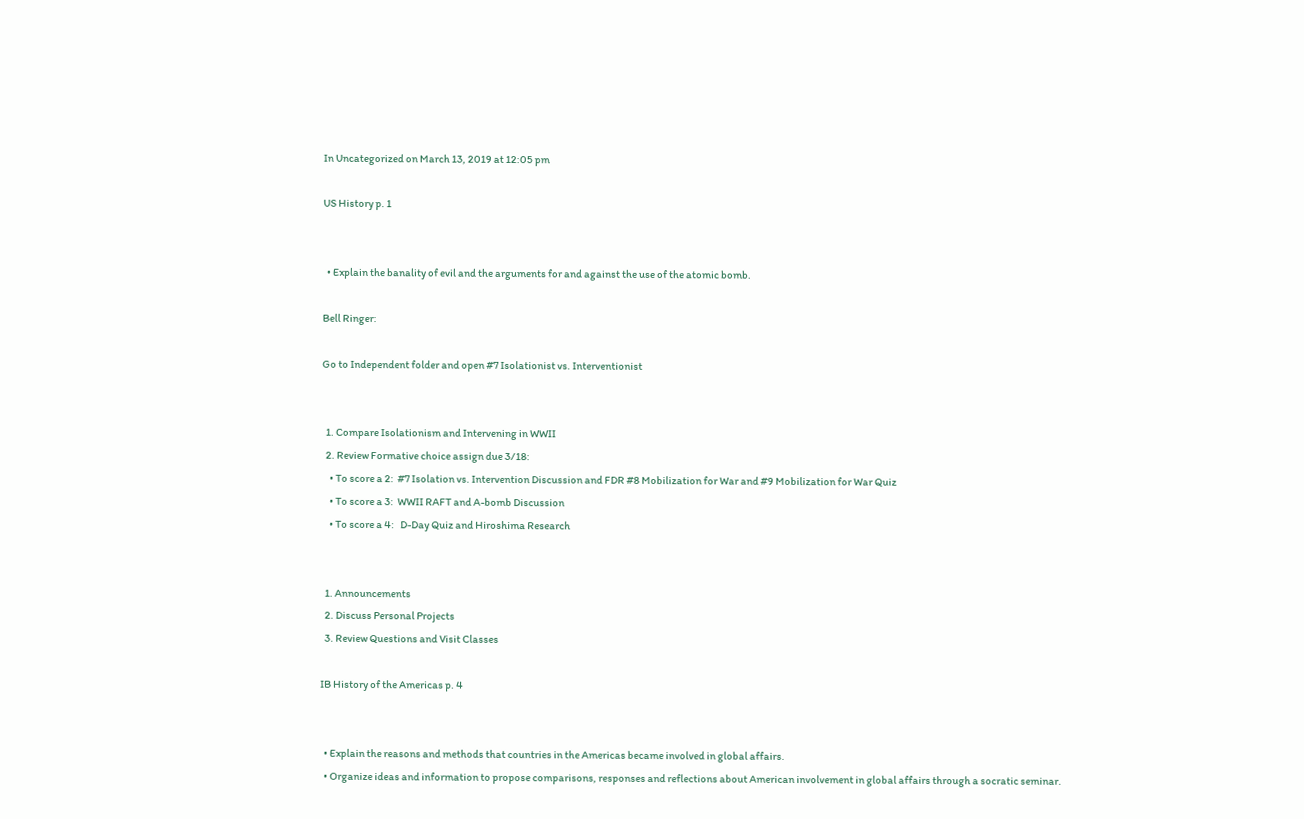In Uncategorized on March 13, 2019 at 12:05 pm

US History p. 1


  • Explain the banality of evil and the arguments for and against the use of the atomic bomb.

Bell Ringer:

Go to Independent folder and open #7 Isolationist vs. Interventionist


  1. Compare Isolationism and Intervening in WWII
  2. Review Formative choice assign due 3/18:
    • To score a 2:  #7 Isolation vs. Intervention Discussion and FDR #8 Mobilization for War and #9 Mobilization for War Quiz
    • To score a 3:  WWII RAFT and A-bomb Discussion
    • To score a 4:   D-Day Quiz and Hiroshima Research


  1. Announcements
  2. Discuss Personal Projects
  3. Review Questions and Visit Classes

IB History of the Americas p. 4


  • Explain the reasons and methods that countries in the Americas became involved in global affairs.
  • Organize ideas and information to propose comparisons, responses and reflections about American involvement in global affairs through a socratic seminar.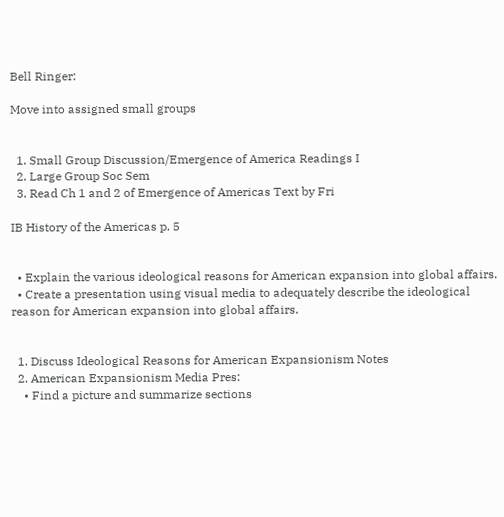Bell Ringer:

Move into assigned small groups


  1. Small Group Discussion/Emergence of America Readings I
  2. Large Group Soc Sem
  3. Read Ch 1 and 2 of Emergence of Americas Text by Fri

IB History of the Americas p. 5


  • Explain the various ideological reasons for American expansion into global affairs.
  • Create a presentation using visual media to adequately describe the ideological reason for American expansion into global affairs.


  1. Discuss Ideological Reasons for American Expansionism Notes
  2. American Expansionism Media Pres:
    • Find a picture and summarize sections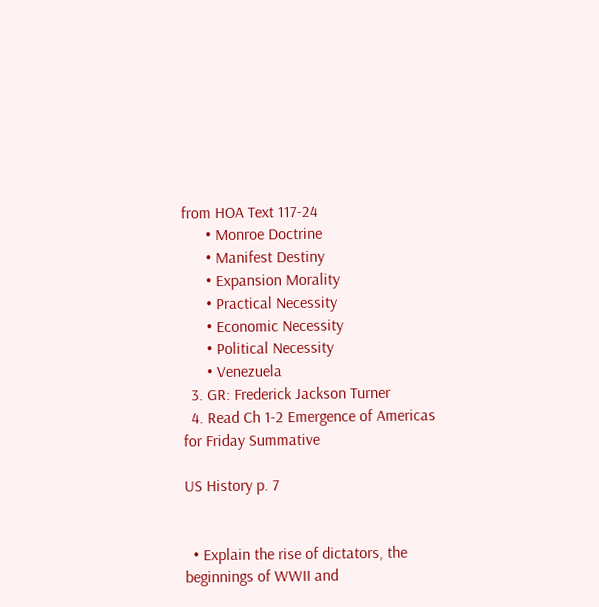from HOA Text 117-24
      • Monroe Doctrine
      • Manifest Destiny
      • Expansion Morality
      • Practical Necessity
      • Economic Necessity
      • Political Necessity
      • Venezuela
  3. GR: Frederick Jackson Turner
  4. Read Ch 1-2 Emergence of Americas for Friday Summative

US History p. 7


  • Explain the rise of dictators, the beginnings of WWII and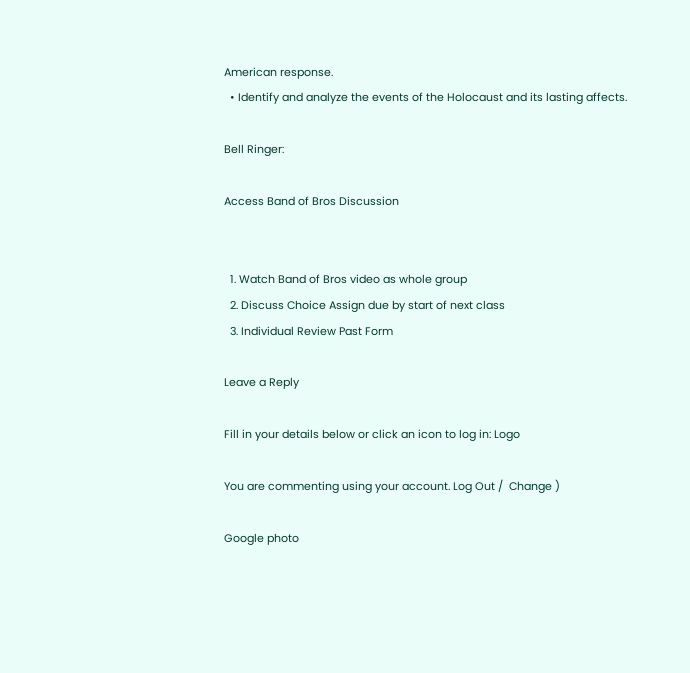American response.
  • Identify and analyze the events of the Holocaust and its lasting affects.

Bell Ringer:

Access Band of Bros Discussion


  1. Watch Band of Bros video as whole group
  2. Discuss Choice Assign due by start of next class
  3. Individual Review Past Form

Leave a Reply

Fill in your details below or click an icon to log in: Logo

You are commenting using your account. Log Out /  Change )

Google photo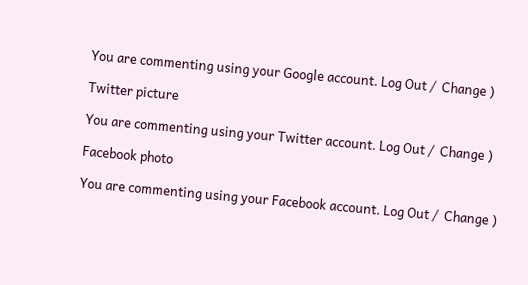You are commenting using your Google account. Log Out /  Change )

Twitter picture

You are commenting using your Twitter account. Log Out /  Change )

Facebook photo

You are commenting using your Facebook account. Log Out /  Change )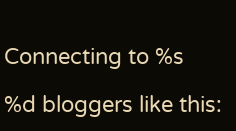Connecting to %s

%d bloggers like this: